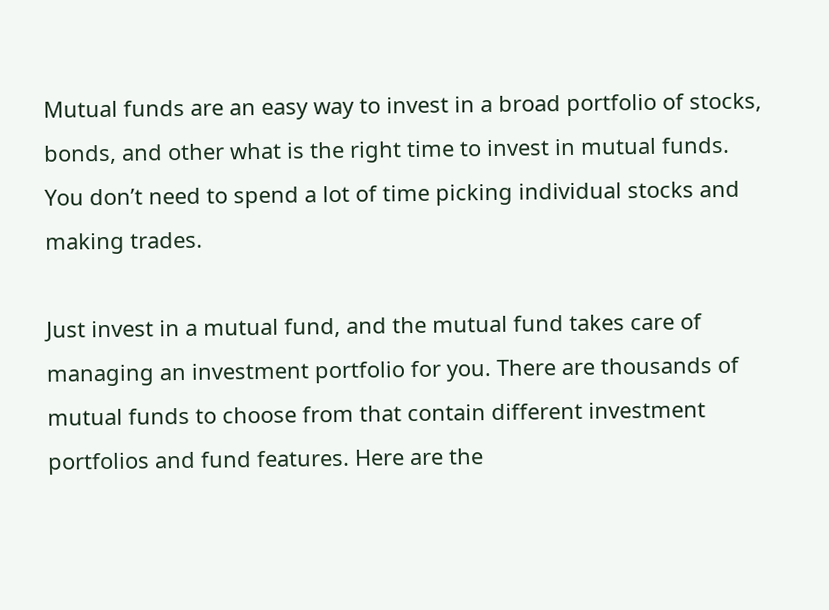Mutual funds are an easy way to invest in a broad portfolio of stocks, bonds, and other what is the right time to invest in mutual funds. You don’t need to spend a lot of time picking individual stocks and making trades.

Just invest in a mutual fund, and the mutual fund takes care of managing an investment portfolio for you. There are thousands of mutual funds to choose from that contain different investment portfolios and fund features. Here are the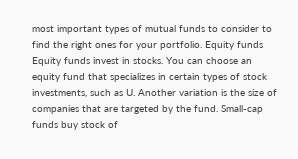most important types of mutual funds to consider to find the right ones for your portfolio. Equity funds Equity funds invest in stocks. You can choose an equity fund that specializes in certain types of stock investments, such as U. Another variation is the size of companies that are targeted by the fund. Small-cap funds buy stock of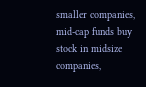smaller companies, mid-cap funds buy stock in midsize companies,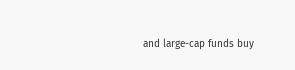and large-cap funds buy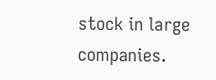stock in large companies.